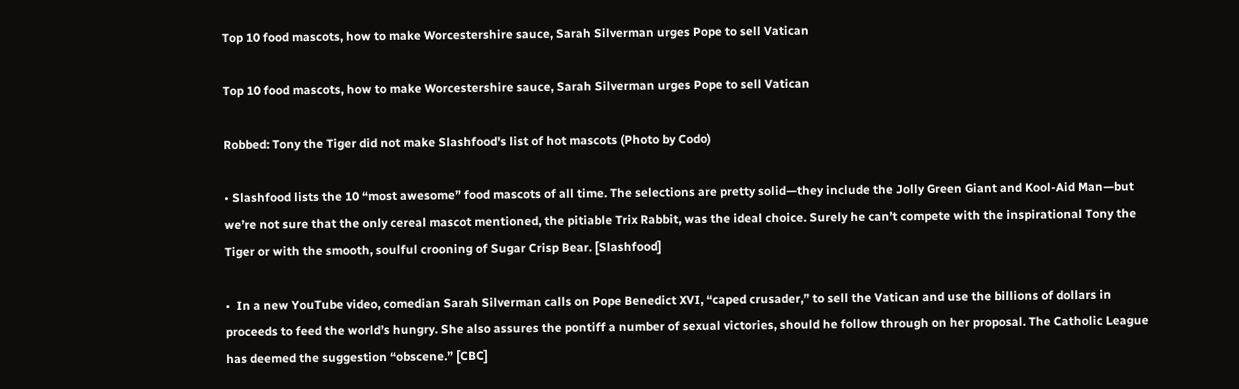Top 10 food mascots, how to make Worcestershire sauce, Sarah Silverman urges Pope to sell Vatican

Top 10 food mascots, how to make Worcestershire sauce, Sarah Silverman urges Pope to sell Vatican

Robbed: Tony the Tiger did not make Slashfood's list of hot mascots (Photo by Codo)

• Slashfood lists the 10 “most awesome” food mascots of all time. The selections are pretty solid—they include the Jolly Green Giant and Kool-Aid Man—but we’re not sure that the only cereal mascot mentioned, the pitiable Trix Rabbit, was the ideal choice. Surely he can’t compete with the inspirational Tony the Tiger or with the smooth, soulful crooning of Sugar Crisp Bear. [Slashfood]

•  In a new YouTube video, comedian Sarah Silverman calls on Pope Benedict XVI, “caped crusader,” to sell the Vatican and use the billions of dollars in proceeds to feed the world’s hungry. She also assures the pontiff a number of sexual victories, should he follow through on her proposal. The Catholic League has deemed the suggestion “obscene.” [CBC]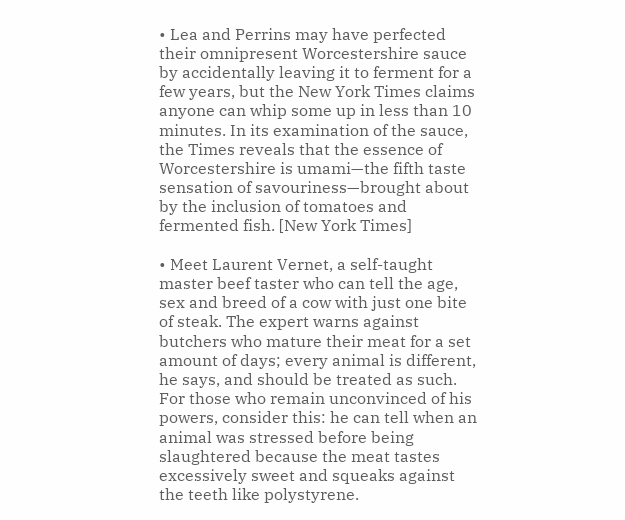• Lea and Perrins may have perfected their omnipresent Worcestershire sauce by accidentally leaving it to ferment for a few years, but the New York Times claims anyone can whip some up in less than 10 minutes. In its examination of the sauce, the Times reveals that the essence of Worcestershire is umami—the fifth taste sensation of savouriness—brought about by the inclusion of tomatoes and fermented fish. [New York Times]

• Meet Laurent Vernet, a self-taught master beef taster who can tell the age, sex and breed of a cow with just one bite of steak. The expert warns against butchers who mature their meat for a set amount of days; every animal is different, he says, and should be treated as such. For those who remain unconvinced of his powers, consider this: he can tell when an animal was stressed before being slaughtered because the meat tastes excessively sweet and squeaks against the teeth like polystyrene.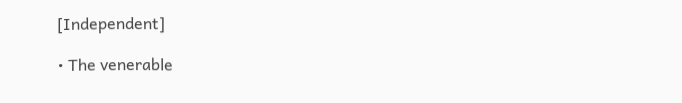[Independent]

• The venerable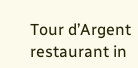Tour d’Argent restaurant in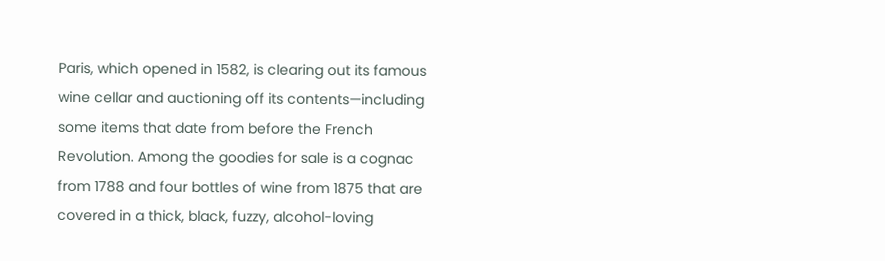Paris, which opened in 1582, is clearing out its famous wine cellar and auctioning off its contents—including some items that date from before the French Revolution. Among the goodies for sale is a cognac from 1788 and four bottles of wine from 1875 that are covered in a thick, black, fuzzy, alcohol-loving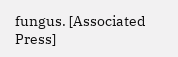fungus. [Associated Press]